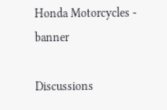Honda Motorcycles - banner

Discussions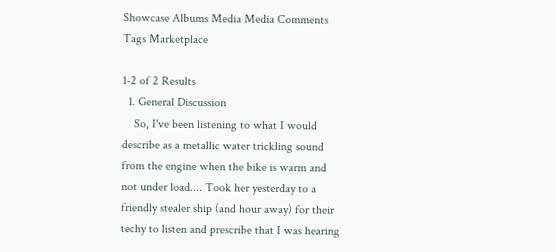Showcase Albums Media Media Comments Tags Marketplace

1-2 of 2 Results
  1. General Discussion
    So, I've been listening to what I would describe as a metallic water trickling sound from the engine when the bike is warm and not under load.... Took her yesterday to a friendly stealer ship (and hour away) for their techy to listen and prescribe that I was hearing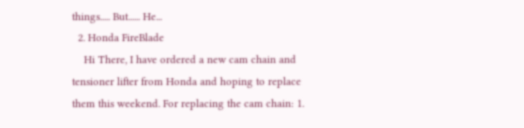things..... But...... He...
  2. Honda FireBlade
    Hi There, I have ordered a new cam chain and tensioner lifter from Honda and hoping to replace them this weekend. For replacing the cam chain: 1.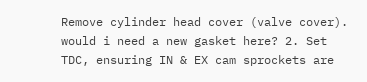Remove cylinder head cover (valve cover). would i need a new gasket here? 2. Set TDC, ensuring IN & EX cam sprockets are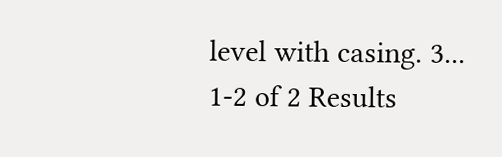level with casing. 3...
1-2 of 2 Results